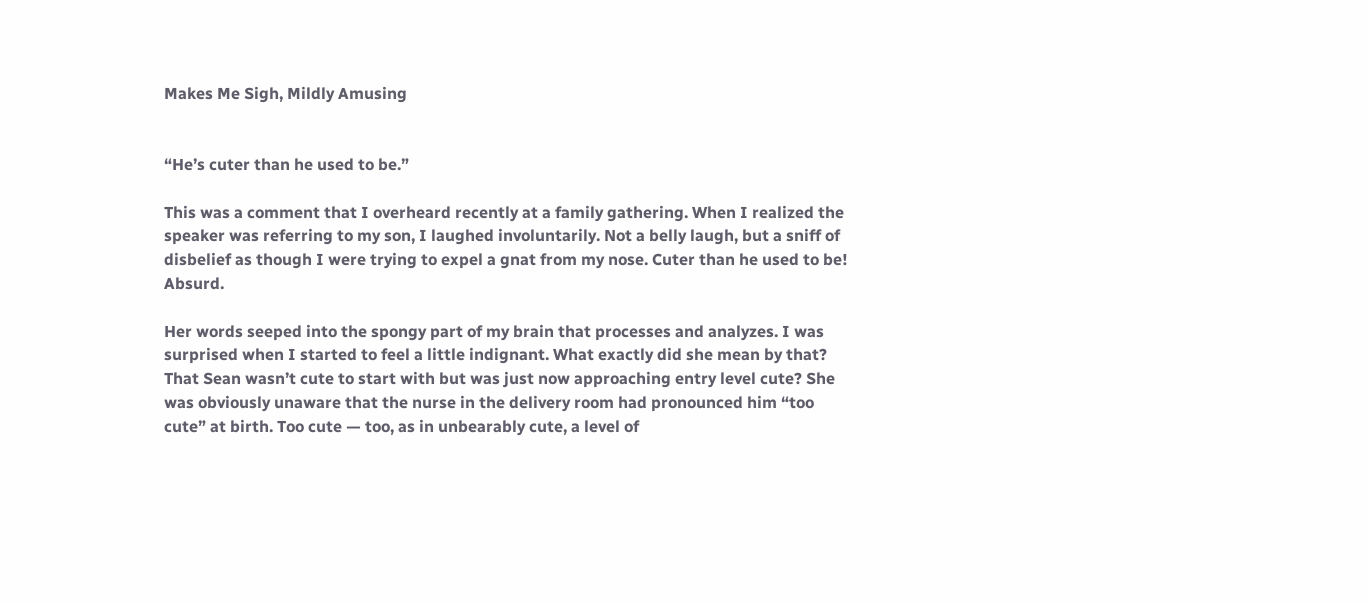Makes Me Sigh, Mildly Amusing


“He’s cuter than he used to be.”

This was a comment that I overheard recently at a family gathering. When I realized the speaker was referring to my son, I laughed involuntarily. Not a belly laugh, but a sniff of disbelief as though I were trying to expel a gnat from my nose. Cuter than he used to be! Absurd.

Her words seeped into the spongy part of my brain that processes and analyzes. I was surprised when I started to feel a little indignant. What exactly did she mean by that? That Sean wasn’t cute to start with but was just now approaching entry level cute? She was obviously unaware that the nurse in the delivery room had pronounced him “too cute” at birth. Too cute — too, as in unbearably cute, a level of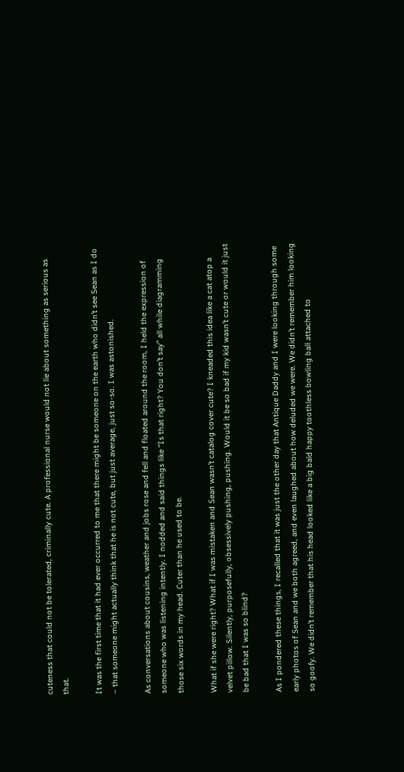cuteness that could not be tolerated, criminally cute. A professional nurse would not lie about something as serious as that.

It was the first time that it had ever occurred to me that there might be someone on the earth who didn’t see Sean as I do – that someone might actually think that he is not cute, but just average, just so-so. I was astonished.

As conversations about cousins, weather and jobs rose and fell and floated around the room, I held the expression of someone who was listening intently. I nodded and said things like “Is that right? You don’t say” all while diagramming those six words in my head. Cuter than he used to be.

What if she were right? What if I was mistaken and Sean wasn’t catalog cover cute? I kneaded this idea like a cat atop a velvet pillow. Silently, purposefully, obsessively pushing, pushing. Would it be so bad if my kid wasn’t cute or would it just be bad that I was so blind?

As I pondered these things, I recalled that it was just the other day that Antique Daddy and I were looking through some early photos of Sean and we both agreed, and even laughed about how deluded we were. We didn’t remember him looking so goofy. We didn’t remember that his head looked like a big bald happy toothless bowling ball attached to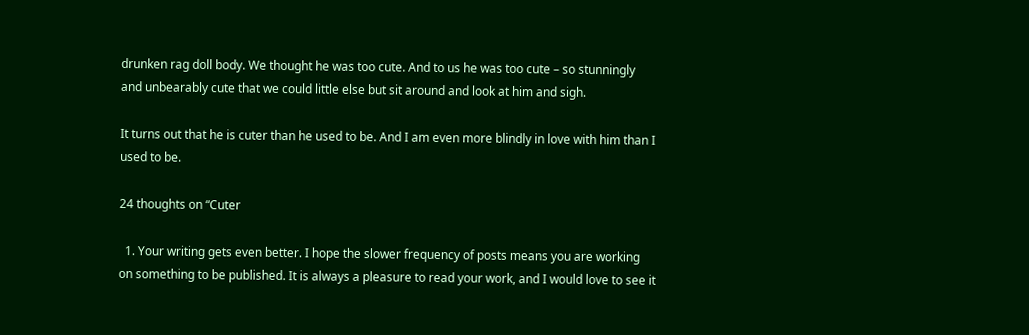drunken rag doll body. We thought he was too cute. And to us he was too cute – so stunningly and unbearably cute that we could little else but sit around and look at him and sigh.

It turns out that he is cuter than he used to be. And I am even more blindly in love with him than I used to be.

24 thoughts on “Cuter

  1. Your writing gets even better. I hope the slower frequency of posts means you are working on something to be published. It is always a pleasure to read your work, and I would love to see it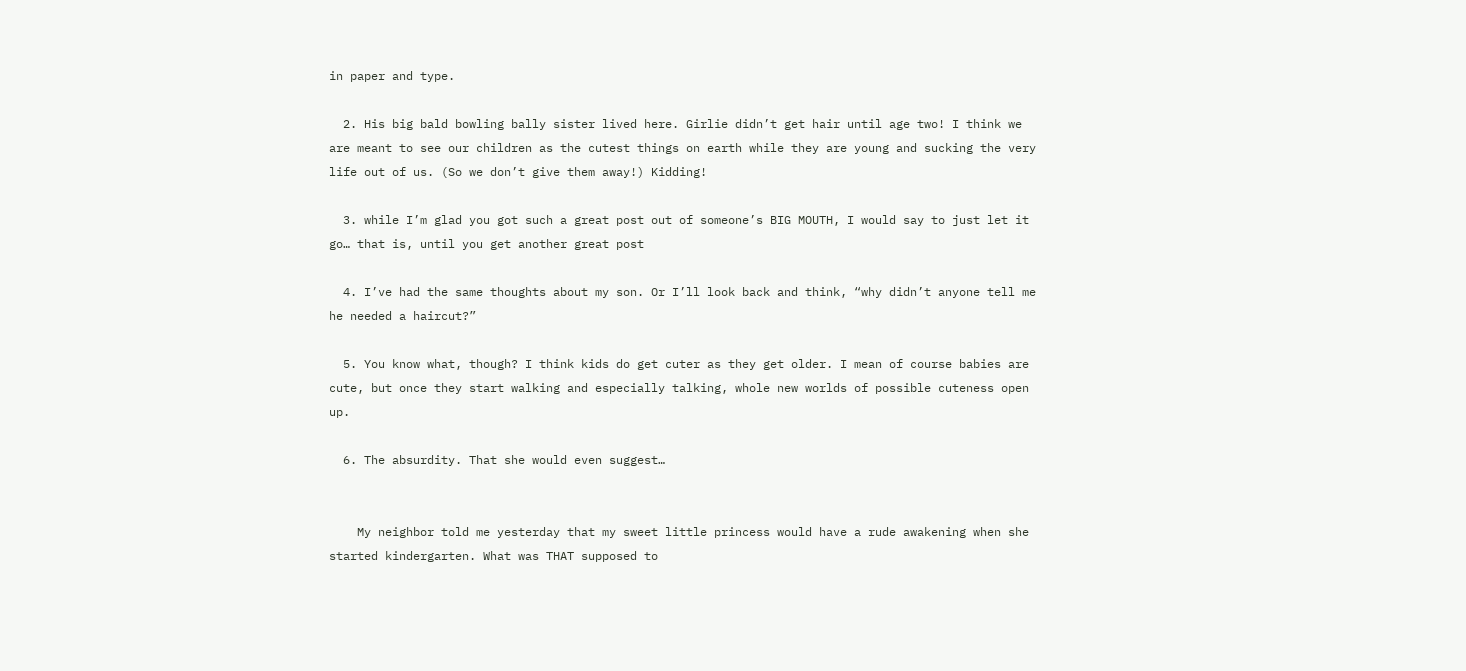in paper and type.

  2. His big bald bowling bally sister lived here. Girlie didn’t get hair until age two! I think we are meant to see our children as the cutest things on earth while they are young and sucking the very life out of us. (So we don’t give them away!) Kidding!

  3. while I’m glad you got such a great post out of someone’s BIG MOUTH, I would say to just let it go… that is, until you get another great post

  4. I’ve had the same thoughts about my son. Or I’ll look back and think, “why didn’t anyone tell me he needed a haircut?”

  5. You know what, though? I think kids do get cuter as they get older. I mean of course babies are cute, but once they start walking and especially talking, whole new worlds of possible cuteness open up.

  6. The absurdity. That she would even suggest…


    My neighbor told me yesterday that my sweet little princess would have a rude awakening when she started kindergarten. What was THAT supposed to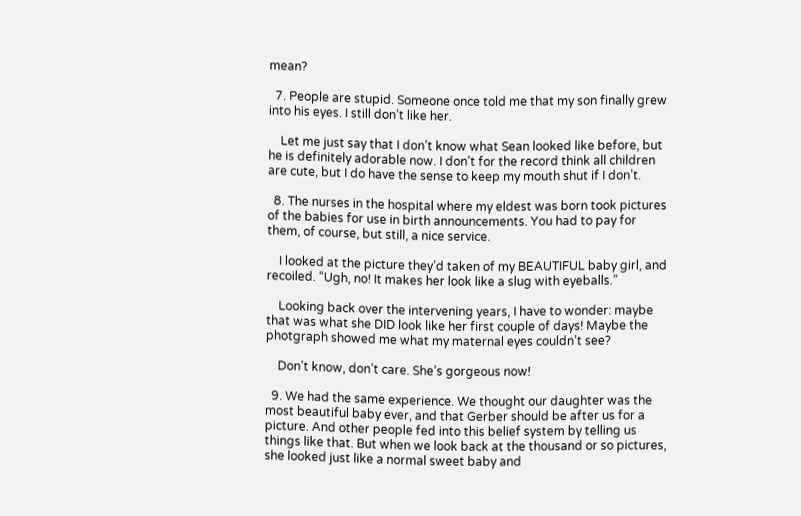mean?

  7. People are stupid. Someone once told me that my son finally grew into his eyes. I still don’t like her.

    Let me just say that I don’t know what Sean looked like before, but he is definitely adorable now. I don’t for the record think all children are cute, but I do have the sense to keep my mouth shut if I don’t.

  8. The nurses in the hospital where my eldest was born took pictures of the babies for use in birth announcements. You had to pay for them, of course, but still, a nice service.

    I looked at the picture they’d taken of my BEAUTIFUL baby girl, and recoiled. “Ugh, no! It makes her look like a slug with eyeballs.”

    Looking back over the intervening years, I have to wonder: maybe that was what she DID look like her first couple of days! Maybe the photgraph showed me what my maternal eyes couldn’t see?

    Don’t know, don’t care. She’s gorgeous now!

  9. We had the same experience. We thought our daughter was the most beautiful baby ever, and that Gerber should be after us for a picture. And other people fed into this belief system by telling us things like that. But when we look back at the thousand or so pictures, she looked just like a normal sweet baby and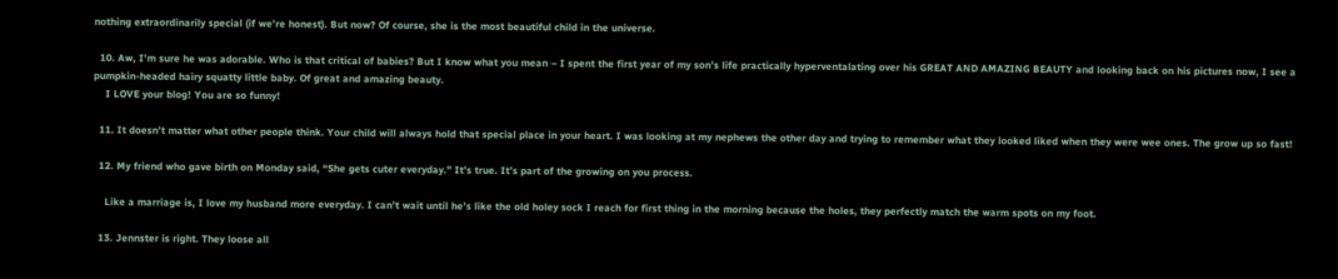nothing extraordinarily special (if we’re honest). But now? Of course, she is the most beautiful child in the universe.

  10. Aw, I’m sure he was adorable. Who is that critical of babies? But I know what you mean – I spent the first year of my son’s life practically hyperventalating over his GREAT AND AMAZING BEAUTY and looking back on his pictures now, I see a pumpkin-headed hairy squatty little baby. Of great and amazing beauty.
    I LOVE your blog! You are so funny!

  11. It doesn’t matter what other people think. Your child will always hold that special place in your heart. I was looking at my nephews the other day and trying to remember what they looked liked when they were wee ones. The grow up so fast!

  12. My friend who gave birth on Monday said, “She gets cuter everyday.” It’s true. It’s part of the growing on you process.

    Like a marriage is, I love my husband more everyday. I can’t wait until he’s like the old holey sock I reach for first thing in the morning because the holes, they perfectly match the warm spots on my foot.

  13. Jennster is right. They loose all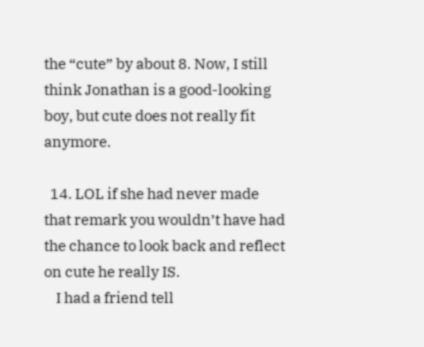the “cute” by about 8. Now, I still think Jonathan is a good-looking boy, but cute does not really fit anymore.

  14. LOL if she had never made that remark you wouldn’t have had the chance to look back and reflect on cute he really IS.
    I had a friend tell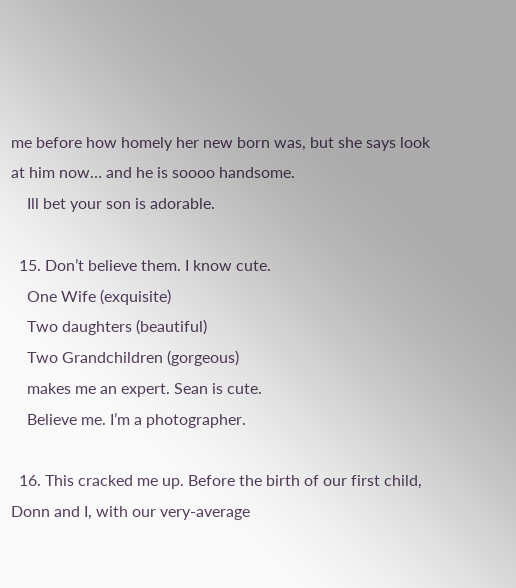me before how homely her new born was, but she says look at him now… and he is soooo handsome.
    Ill bet your son is adorable.

  15. Don’t believe them. I know cute.
    One Wife (exquisite)
    Two daughters (beautiful)
    Two Grandchildren (gorgeous)
    makes me an expert. Sean is cute.
    Believe me. I’m a photographer.

  16. This cracked me up. Before the birth of our first child, Donn and I, with our very-average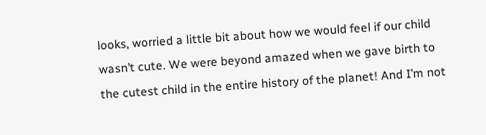looks, worried a little bit about how we would feel if our child wasn’t cute. We were beyond amazed when we gave birth to the cutest child in the entire history of the planet! And I’m not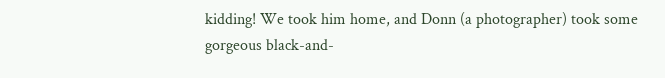kidding! We took him home, and Donn (a photographer) took some gorgeous black-and-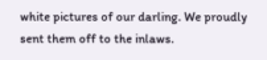white pictures of our darling. We proudly sent them off to the inlaws.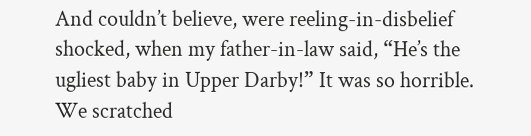And couldn’t believe, were reeling-in-disbelief shocked, when my father-in-law said, “He’s the ugliest baby in Upper Darby!” It was so horrible. We scratched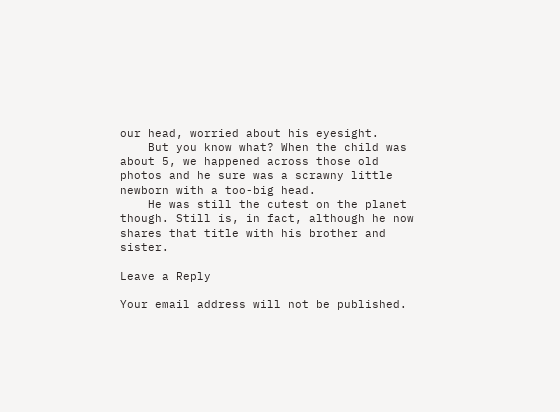our head, worried about his eyesight.
    But you know what? When the child was about 5, we happened across those old photos and he sure was a scrawny little newborn with a too-big head.
    He was still the cutest on the planet though. Still is, in fact, although he now shares that title with his brother and sister.

Leave a Reply

Your email address will not be published.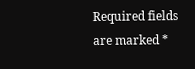Required fields are marked *